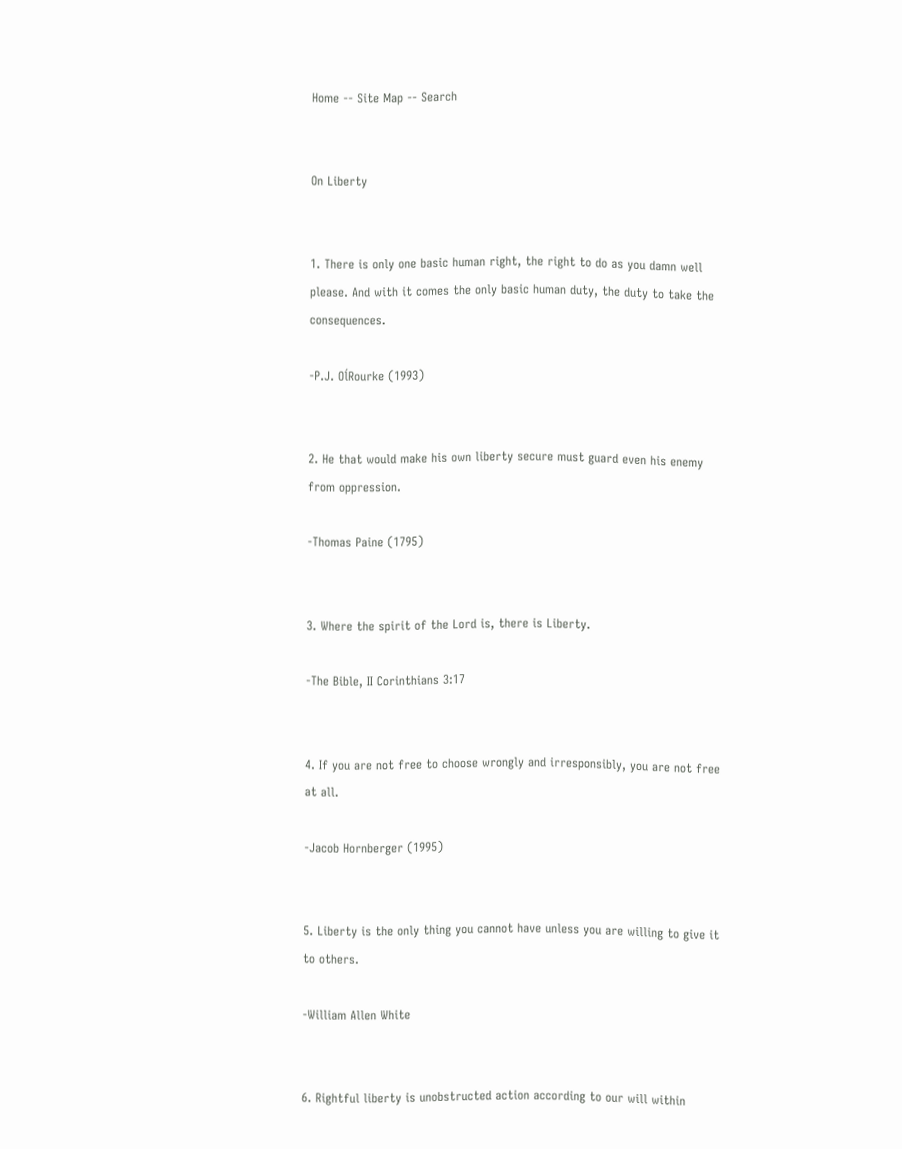Home -- Site Map -- Search


On Liberty


1. There is only one basic human right, the right to do as you damn well please. And with it comes the only basic human duty, the duty to take the consequences.

-P.J. OĺRourke (1993)


2. He that would make his own liberty secure must guard even his enemy from oppression.

-Thomas Paine (1795)


3. Where the spirit of the Lord is, there is Liberty.

-The Bible, II Corinthians 3:17


4. If you are not free to choose wrongly and irresponsibly, you are not free at all.

-Jacob Hornberger (1995)


5. Liberty is the only thing you cannot have unless you are willing to give it to others.

-William Allen White


6. Rightful liberty is unobstructed action according to our will within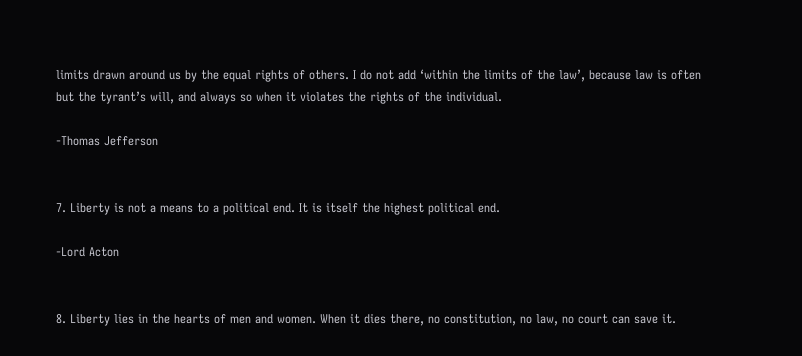limits drawn around us by the equal rights of others. I do not add ‘within the limits of the law’, because law is often but the tyrant’s will, and always so when it violates the rights of the individual.

-Thomas Jefferson


7. Liberty is not a means to a political end. It is itself the highest political end.

-Lord Acton


8. Liberty lies in the hearts of men and women. When it dies there, no constitution, no law, no court can save it.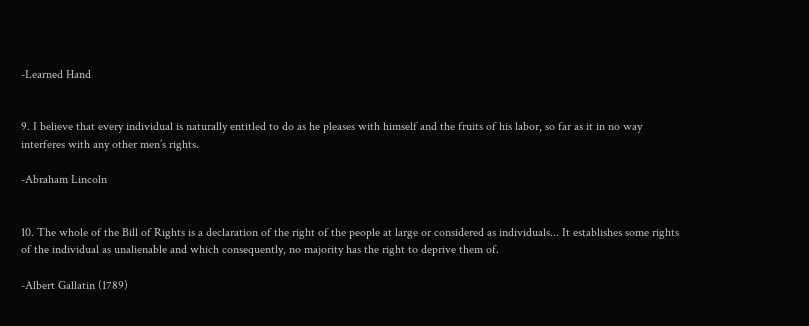-Learned Hand


9. I believe that every individual is naturally entitled to do as he pleases with himself and the fruits of his labor, so far as it in no way interferes with any other men’s rights.

-Abraham Lincoln


10. The whole of the Bill of Rights is a declaration of the right of the people at large or considered as individuals... It establishes some rights of the individual as unalienable and which consequently, no majority has the right to deprive them of.

-Albert Gallatin (1789)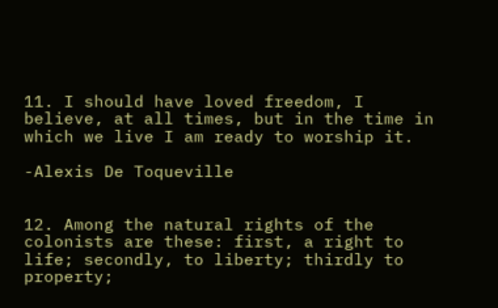11. I should have loved freedom, I believe, at all times, but in the time in which we live I am ready to worship it.

-Alexis De Toqueville


12. Among the natural rights of the colonists are these: first, a right to life; secondly, to liberty; thirdly to property;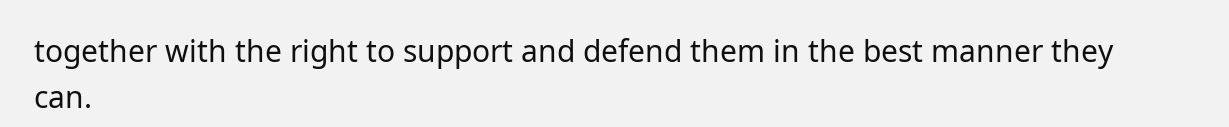together with the right to support and defend them in the best manner they can.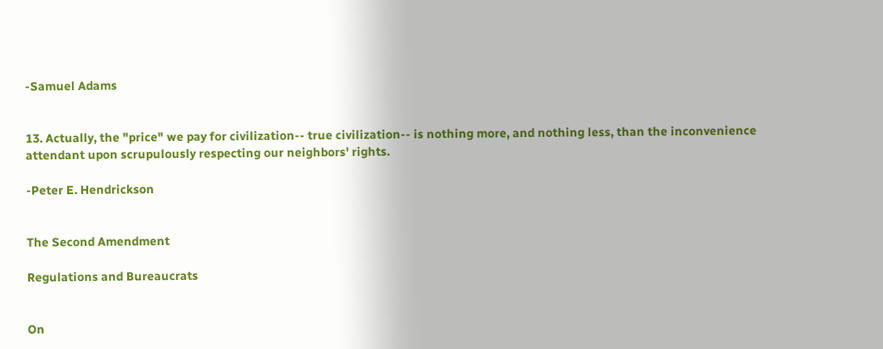-Samuel Adams


13. Actually, the "price" we pay for civilization-- true civilization-- is nothing more, and nothing less, than the inconvenience attendant upon scrupulously respecting our neighbors' rights.

-Peter E. Hendrickson


The Second Amendment

Regulations and Bureaucrats


On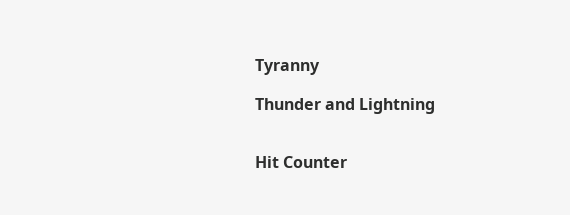Tyranny

Thunder and Lightning


Hit Counter